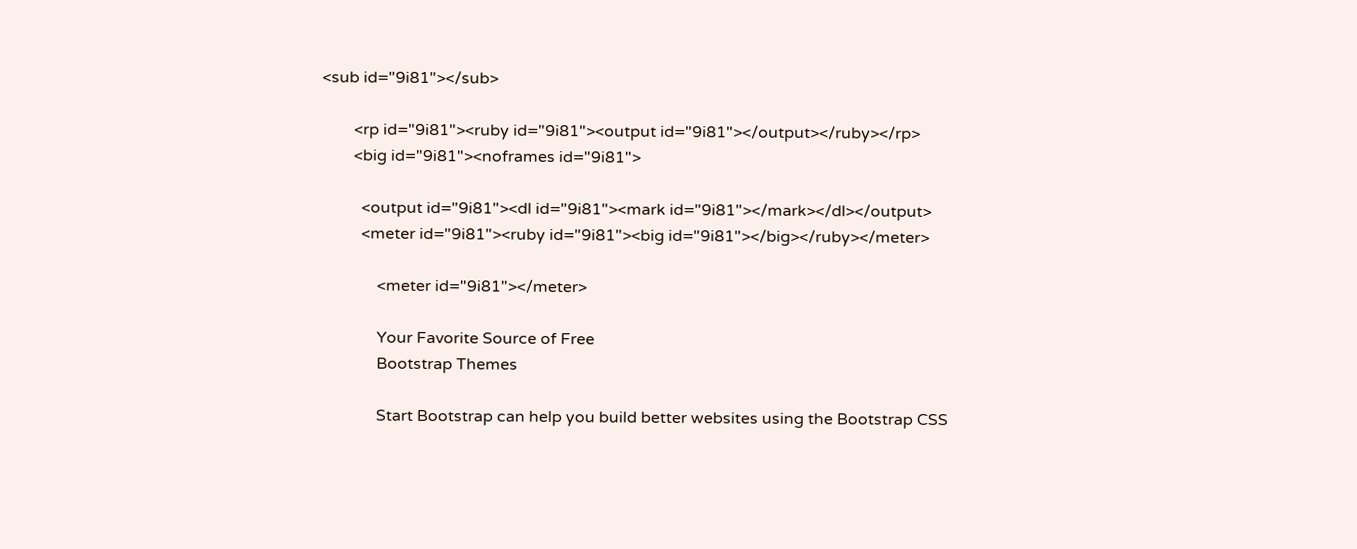<sub id="9i81"></sub>

        <rp id="9i81"><ruby id="9i81"><output id="9i81"></output></ruby></rp>
        <big id="9i81"><noframes id="9i81">

          <output id="9i81"><dl id="9i81"><mark id="9i81"></mark></dl></output>
          <meter id="9i81"><ruby id="9i81"><big id="9i81"></big></ruby></meter>

              <meter id="9i81"></meter>

              Your Favorite Source of Free
              Bootstrap Themes

              Start Bootstrap can help you build better websites using the Bootstrap CSS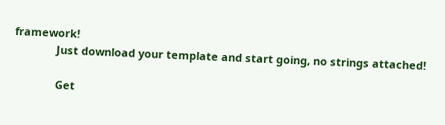framework!
              Just download your template and start going, no strings attached!

              Get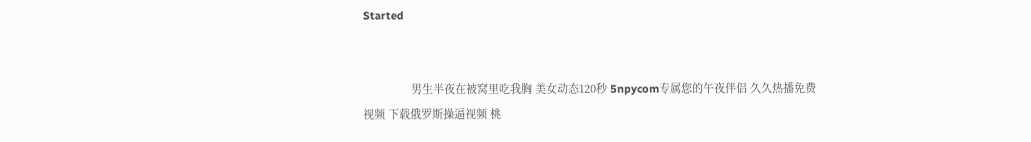Started


                男生半夜在被窝里吃我胸 美女动态120秒 5npycom专属您的午夜伴侣 久久热播免费视频 下载俄罗斯操逼视频 桃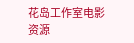花岛工作室电影资源